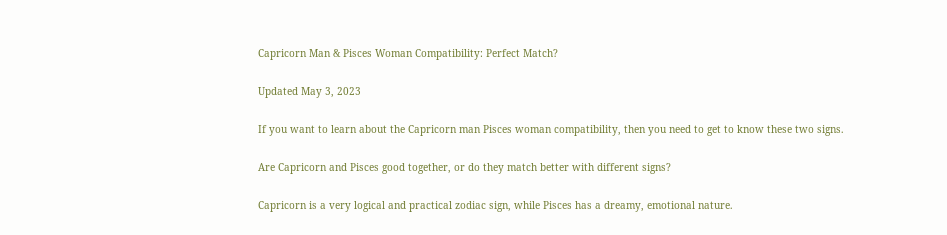Capricorn Man & Pisces Woman Compatibility: Perfect Match?

Updated May 3, 2023

If you want to learn about the Capricorn man Pisces woman compatibility, then you need to get to know these two signs.

Are Capricorn and Pisces good together, or do they match better with different signs?

Capricorn is a very logical and practical zodiac sign, while Pisces has a dreamy, emotional nature.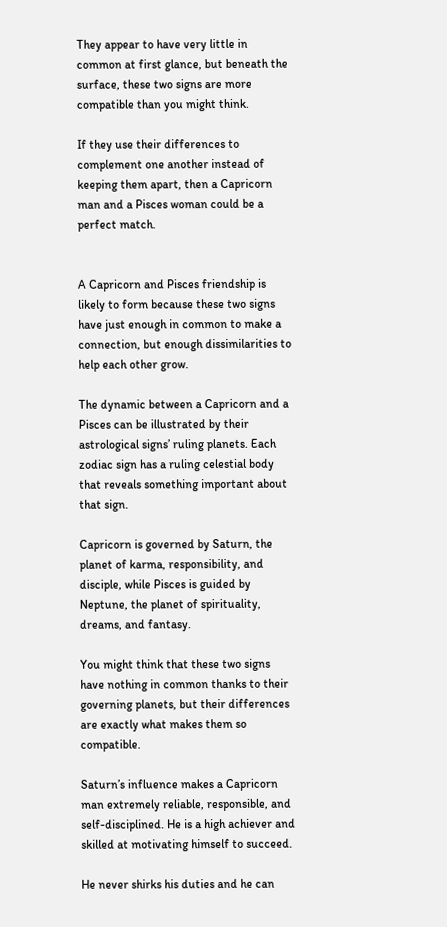They appear to have very little in common at first glance, but beneath the surface, these two signs are more compatible than you might think.

If they use their differences to complement one another instead of keeping them apart, then a Capricorn man and a Pisces woman could be a perfect match.


A Capricorn and Pisces friendship is likely to form because these two signs have just enough in common to make a connection, but enough dissimilarities to help each other grow.

The dynamic between a Capricorn and a Pisces can be illustrated by their astrological signs’ ruling planets. Each zodiac sign has a ruling celestial body that reveals something important about that sign.

Capricorn is governed by Saturn, the planet of karma, responsibility, and disciple, while Pisces is guided by Neptune, the planet of spirituality, dreams, and fantasy.

You might think that these two signs have nothing in common thanks to their governing planets, but their differences are exactly what makes them so compatible.

Saturn’s influence makes a Capricorn man extremely reliable, responsible, and self-disciplined. He is a high achiever and skilled at motivating himself to succeed.

He never shirks his duties and he can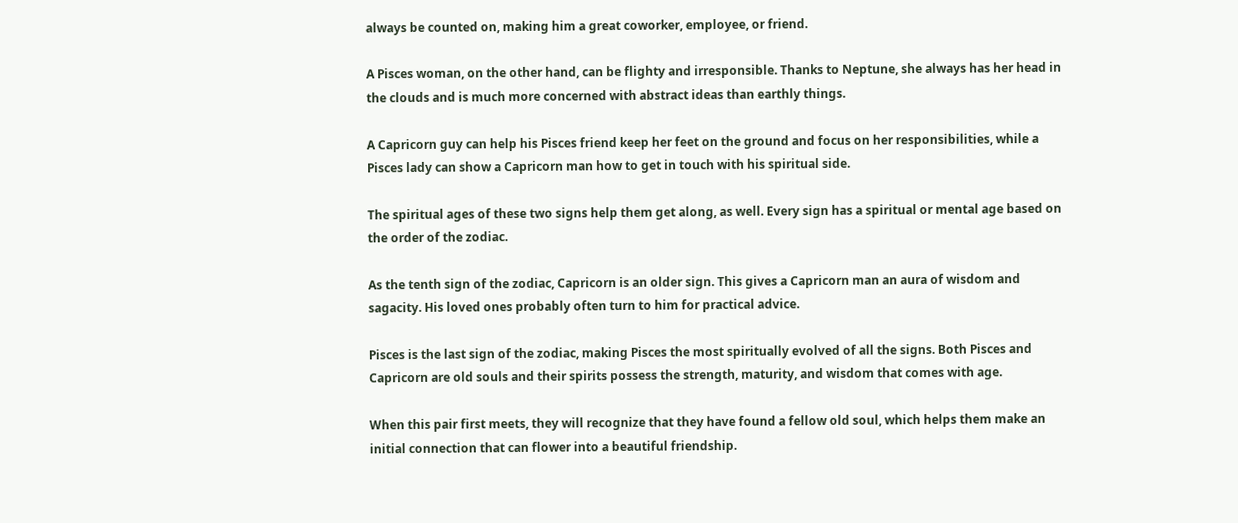always be counted on, making him a great coworker, employee, or friend.

A Pisces woman, on the other hand, can be flighty and irresponsible. Thanks to Neptune, she always has her head in the clouds and is much more concerned with abstract ideas than earthly things.

A Capricorn guy can help his Pisces friend keep her feet on the ground and focus on her responsibilities, while a Pisces lady can show a Capricorn man how to get in touch with his spiritual side.

The spiritual ages of these two signs help them get along, as well. Every sign has a spiritual or mental age based on the order of the zodiac.

As the tenth sign of the zodiac, Capricorn is an older sign. This gives a Capricorn man an aura of wisdom and sagacity. His loved ones probably often turn to him for practical advice.

Pisces is the last sign of the zodiac, making Pisces the most spiritually evolved of all the signs. Both Pisces and Capricorn are old souls and their spirits possess the strength, maturity, and wisdom that comes with age.

When this pair first meets, they will recognize that they have found a fellow old soul, which helps them make an initial connection that can flower into a beautiful friendship.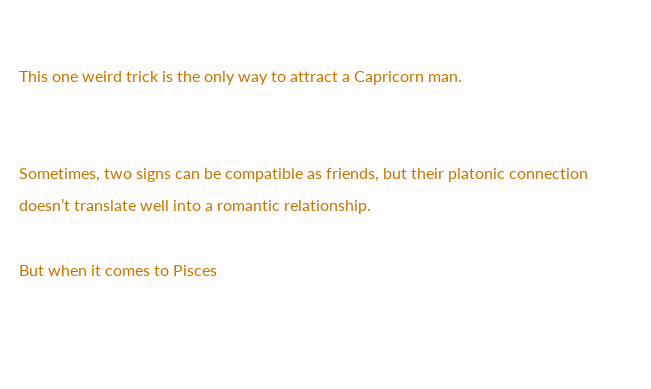This one weird trick is the only way to attract a Capricorn man.


Sometimes, two signs can be compatible as friends, but their platonic connection doesn’t translate well into a romantic relationship.

But when it comes to Pisces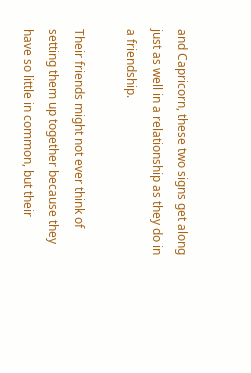and Capricorn, these two signs get along just as well in a relationship as they do in a friendship.

Their friends might not ever think of setting them up together because they have so little in common, but their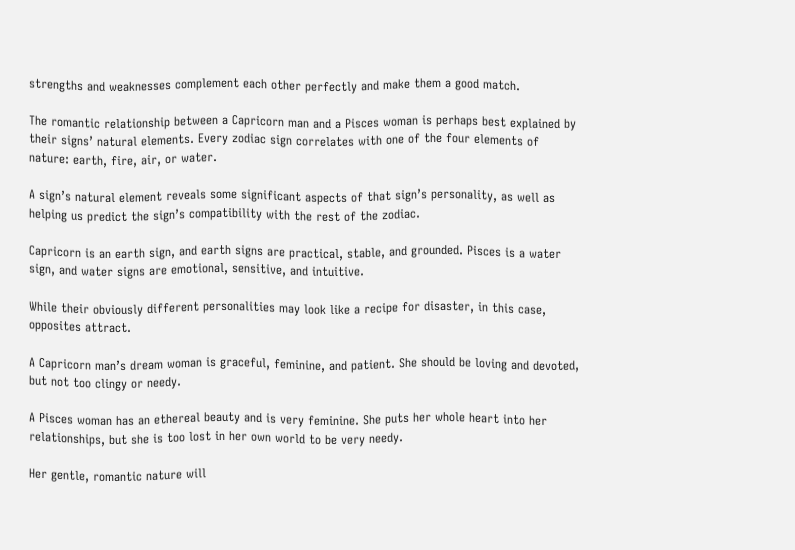strengths and weaknesses complement each other perfectly and make them a good match.

The romantic relationship between a Capricorn man and a Pisces woman is perhaps best explained by their signs’ natural elements. Every zodiac sign correlates with one of the four elements of nature: earth, fire, air, or water.

A sign’s natural element reveals some significant aspects of that sign’s personality, as well as helping us predict the sign’s compatibility with the rest of the zodiac.

Capricorn is an earth sign, and earth signs are practical, stable, and grounded. Pisces is a water sign, and water signs are emotional, sensitive, and intuitive.

While their obviously different personalities may look like a recipe for disaster, in this case, opposites attract.

A Capricorn man’s dream woman is graceful, feminine, and patient. She should be loving and devoted, but not too clingy or needy.

A Pisces woman has an ethereal beauty and is very feminine. She puts her whole heart into her relationships, but she is too lost in her own world to be very needy.

Her gentle, romantic nature will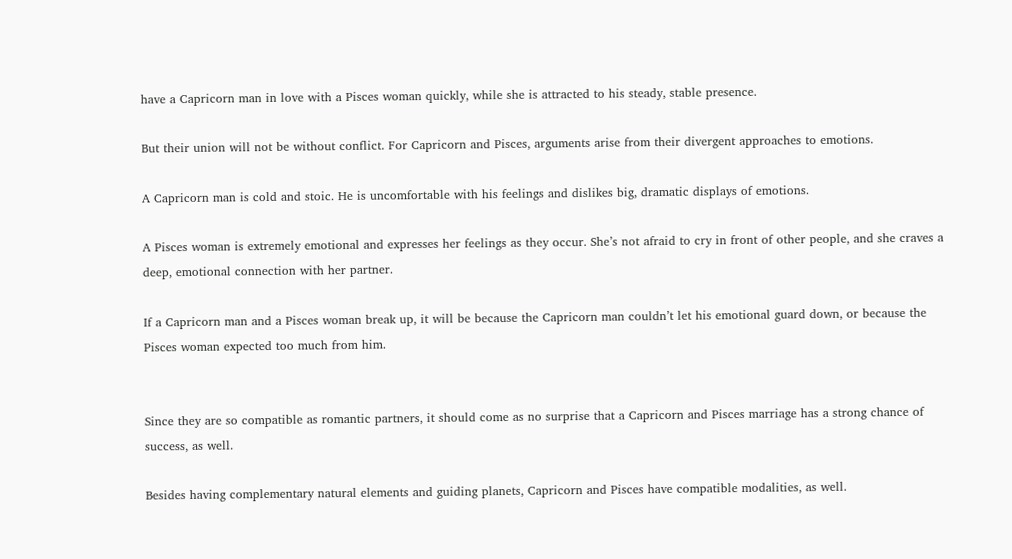have a Capricorn man in love with a Pisces woman quickly, while she is attracted to his steady, stable presence.

But their union will not be without conflict. For Capricorn and Pisces, arguments arise from their divergent approaches to emotions.

A Capricorn man is cold and stoic. He is uncomfortable with his feelings and dislikes big, dramatic displays of emotions.

A Pisces woman is extremely emotional and expresses her feelings as they occur. She’s not afraid to cry in front of other people, and she craves a deep, emotional connection with her partner.

If a Capricorn man and a Pisces woman break up, it will be because the Capricorn man couldn’t let his emotional guard down, or because the Pisces woman expected too much from him.


Since they are so compatible as romantic partners, it should come as no surprise that a Capricorn and Pisces marriage has a strong chance of success, as well.

Besides having complementary natural elements and guiding planets, Capricorn and Pisces have compatible modalities, as well.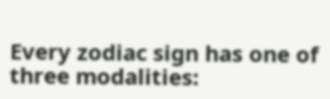Every zodiac sign has one of three modalities: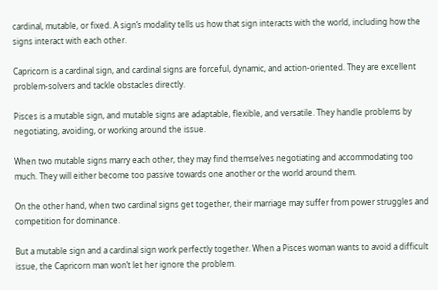cardinal, mutable, or fixed. A sign’s modality tells us how that sign interacts with the world, including how the signs interact with each other.

Capricorn is a cardinal sign, and cardinal signs are forceful, dynamic, and action-oriented. They are excellent problem-solvers and tackle obstacles directly.

Pisces is a mutable sign, and mutable signs are adaptable, flexible, and versatile. They handle problems by negotiating, avoiding, or working around the issue.

When two mutable signs marry each other, they may find themselves negotiating and accommodating too much. They will either become too passive towards one another or the world around them.

On the other hand, when two cardinal signs get together, their marriage may suffer from power struggles and competition for dominance.

But a mutable sign and a cardinal sign work perfectly together. When a Pisces woman wants to avoid a difficult issue, the Capricorn man won’t let her ignore the problem.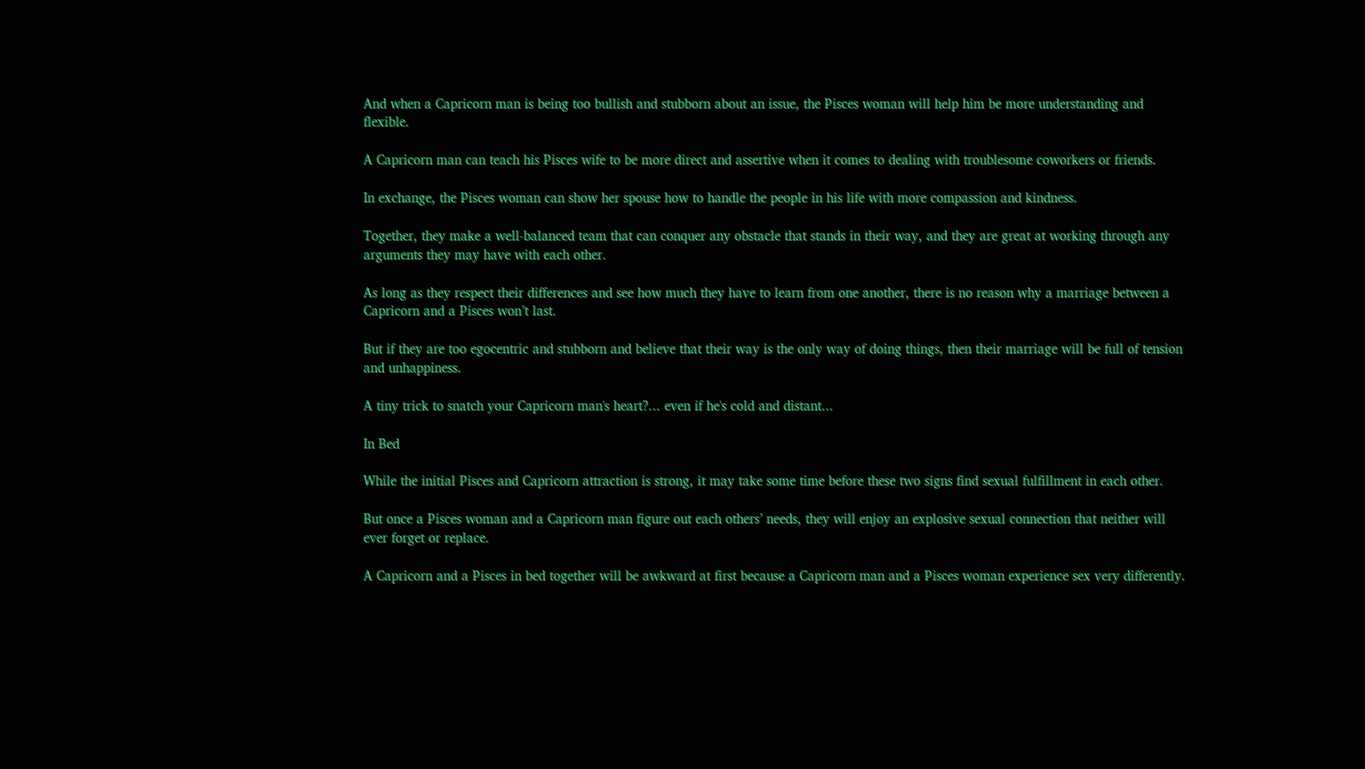And when a Capricorn man is being too bullish and stubborn about an issue, the Pisces woman will help him be more understanding and flexible.

A Capricorn man can teach his Pisces wife to be more direct and assertive when it comes to dealing with troublesome coworkers or friends.

In exchange, the Pisces woman can show her spouse how to handle the people in his life with more compassion and kindness.

Together, they make a well-balanced team that can conquer any obstacle that stands in their way, and they are great at working through any arguments they may have with each other.

As long as they respect their differences and see how much they have to learn from one another, there is no reason why a marriage between a Capricorn and a Pisces won’t last.

But if they are too egocentric and stubborn and believe that their way is the only way of doing things, then their marriage will be full of tension and unhappiness.

A tiny trick to snatch your Capricorn man's heart?... even if he's cold and distant...

In Bed

While the initial Pisces and Capricorn attraction is strong, it may take some time before these two signs find sexual fulfillment in each other.

But once a Pisces woman and a Capricorn man figure out each others’ needs, they will enjoy an explosive sexual connection that neither will ever forget or replace.

A Capricorn and a Pisces in bed together will be awkward at first because a Capricorn man and a Pisces woman experience sex very differently.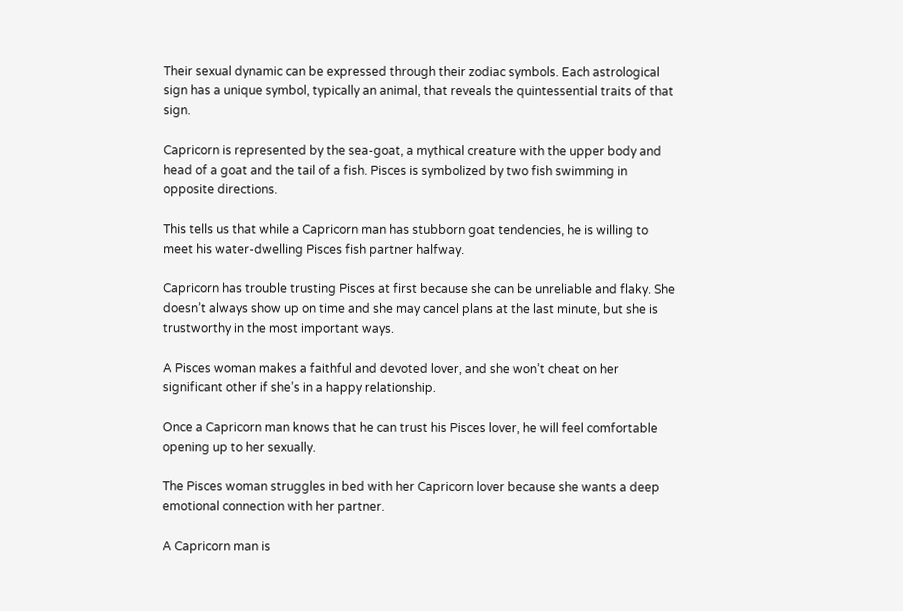Their sexual dynamic can be expressed through their zodiac symbols. Each astrological sign has a unique symbol, typically an animal, that reveals the quintessential traits of that sign.

Capricorn is represented by the sea-goat, a mythical creature with the upper body and head of a goat and the tail of a fish. Pisces is symbolized by two fish swimming in opposite directions.

This tells us that while a Capricorn man has stubborn goat tendencies, he is willing to meet his water-dwelling Pisces fish partner halfway.

Capricorn has trouble trusting Pisces at first because she can be unreliable and flaky. She doesn’t always show up on time and she may cancel plans at the last minute, but she is trustworthy in the most important ways.

A Pisces woman makes a faithful and devoted lover, and she won’t cheat on her significant other if she’s in a happy relationship.

Once a Capricorn man knows that he can trust his Pisces lover, he will feel comfortable opening up to her sexually.

The Pisces woman struggles in bed with her Capricorn lover because she wants a deep emotional connection with her partner.

A Capricorn man is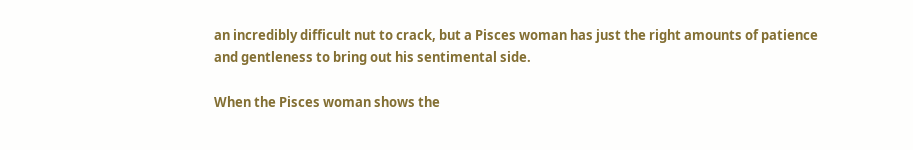an incredibly difficult nut to crack, but a Pisces woman has just the right amounts of patience and gentleness to bring out his sentimental side.

When the Pisces woman shows the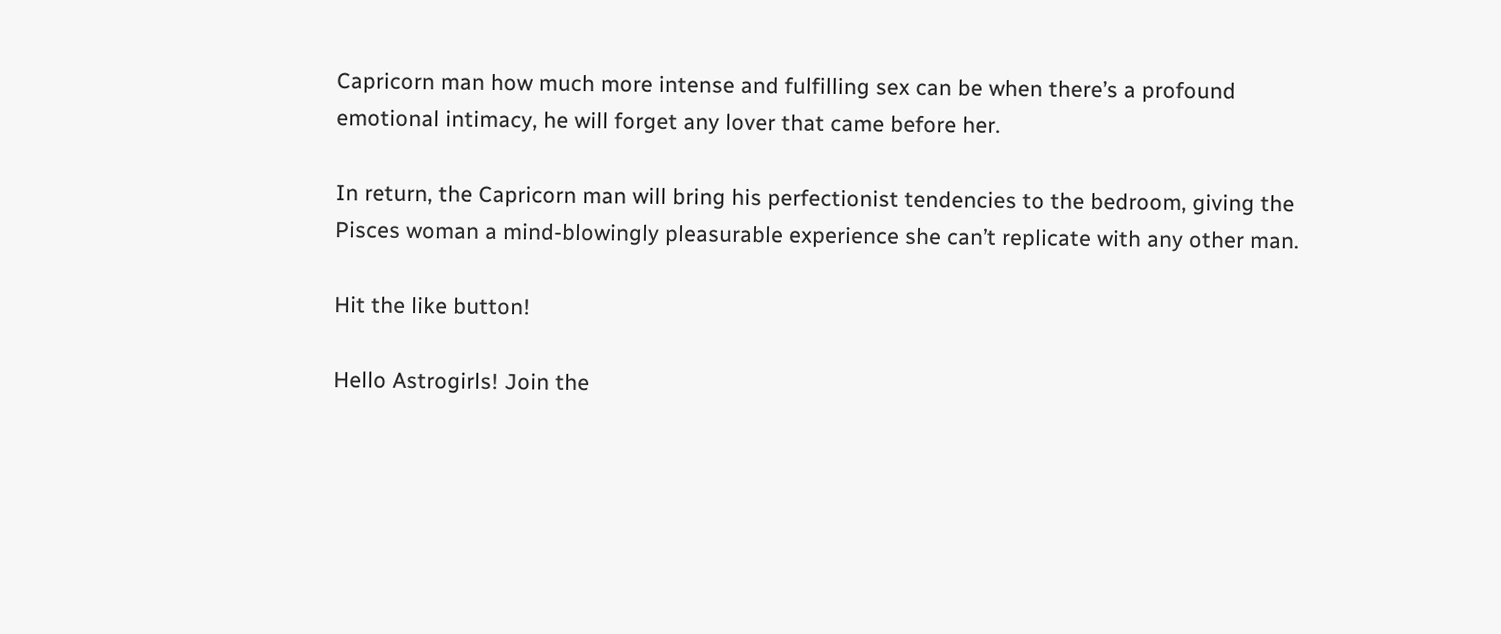Capricorn man how much more intense and fulfilling sex can be when there’s a profound emotional intimacy, he will forget any lover that came before her.

In return, the Capricorn man will bring his perfectionist tendencies to the bedroom, giving the Pisces woman a mind-blowingly pleasurable experience she can’t replicate with any other man.

Hit the like button!

Hello Astrogirls! Join the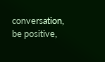conversation, be positive,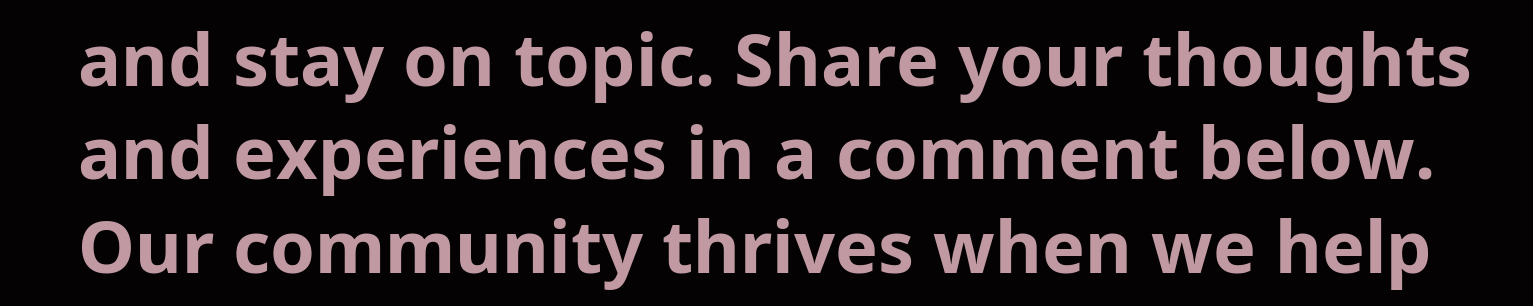and stay on topic. Share your thoughts and experiences in a comment below. Our community thrives when we help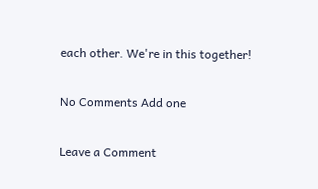each other. We're in this together!

No Comments Add one

Leave a Comment